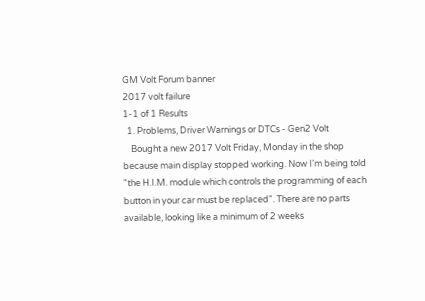GM Volt Forum banner
2017 volt failure
1-1 of 1 Results
  1. Problems, Driver Warnings or DTCs - Gen2 Volt
    Bought a new 2017 Volt Friday, Monday in the shop because main display stopped working. Now I'm being told "the H.I.M. module which controls the programming of each button in your car must be replaced". There are no parts available, looking like a minimum of 2 weeks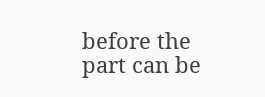before the part can be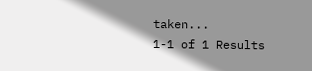taken...
1-1 of 1 Results